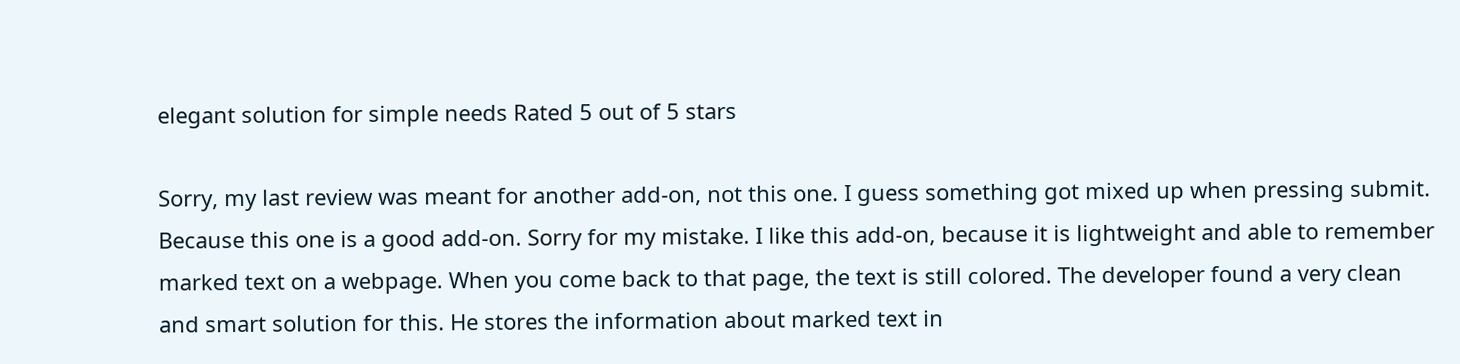elegant solution for simple needs Rated 5 out of 5 stars

Sorry, my last review was meant for another add-on, not this one. I guess something got mixed up when pressing submit. Because this one is a good add-on. Sorry for my mistake. I like this add-on, because it is lightweight and able to remember marked text on a webpage. When you come back to that page, the text is still colored. The developer found a very clean and smart solution for this. He stores the information about marked text in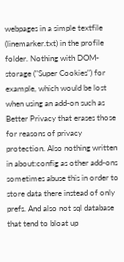webpages in a simple textfile (linemarker.txt) in the profile folder. Nothing with DOM-storage ("Super Cookies") for example, which would be lost when using an add-on such as Better Privacy that erases those for reasons of privacy protection. Also nothing written in about:config as other add-ons sometimes abuse this in order to store data there instead of only prefs. And also not sql database that tend to bloat up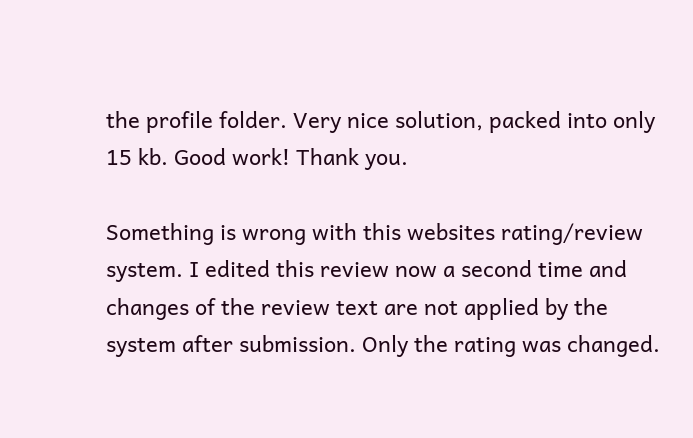the profile folder. Very nice solution, packed into only 15 kb. Good work! Thank you.

Something is wrong with this websites rating/review system. I edited this review now a second time and changes of the review text are not applied by the system after submission. Only the rating was changed.